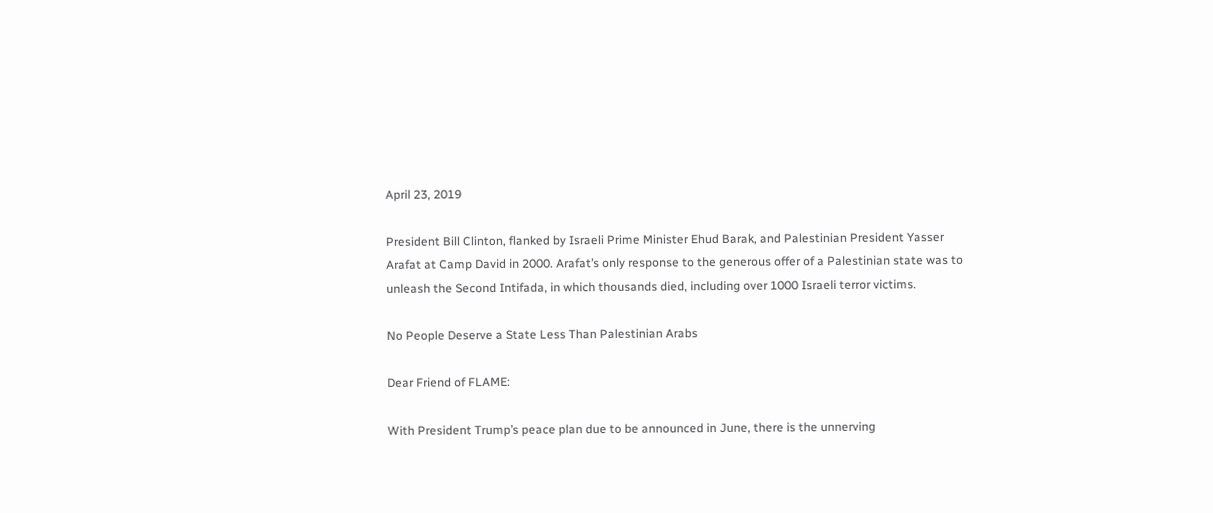April 23, 2019

President Bill Clinton, flanked by Israeli Prime Minister Ehud Barak, and Palestinian President Yasser Arafat at Camp David in 2000. Arafat’s only response to the generous offer of a Palestinian state was to unleash the Second Intifada, in which thousands died, including over 1000 Israeli terror victims.

No People Deserve a State Less Than Palestinian Arabs

Dear Friend of FLAME:

With President Trump’s peace plan due to be announced in June, there is the unnerving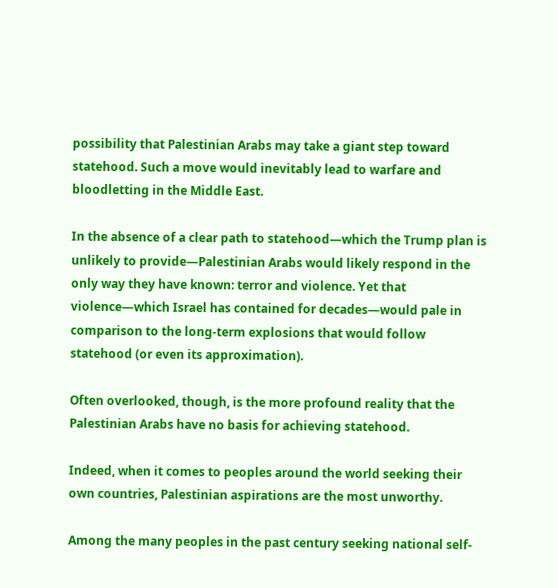possibility that Palestinian Arabs may take a giant step toward statehood. Such a move would inevitably lead to warfare and bloodletting in the Middle East.

In the absence of a clear path to statehood—which the Trump plan is unlikely to provide—Palestinian Arabs would likely respond in the only way they have known: terror and violence. Yet that violence—which Israel has contained for decades—would pale in comparison to the long-term explosions that would follow statehood (or even its approximation).

Often overlooked, though, is the more profound reality that the Palestinian Arabs have no basis for achieving statehood.

Indeed, when it comes to peoples around the world seeking their own countries, Palestinian aspirations are the most unworthy.

Among the many peoples in the past century seeking national self-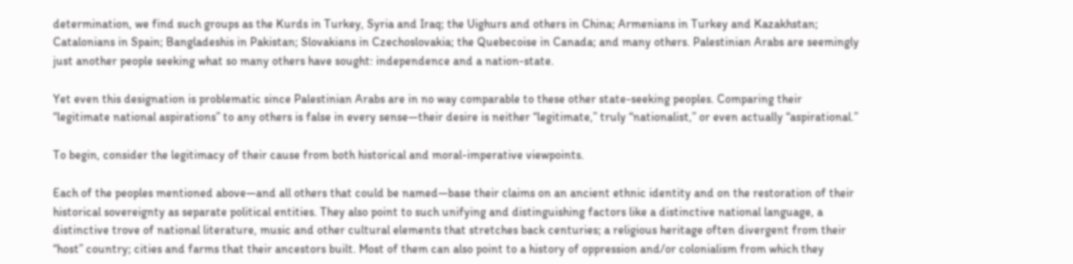determination, we find such groups as the Kurds in Turkey, Syria and Iraq; the Uighurs and others in China; Armenians in Turkey and Kazakhstan; Catalonians in Spain; Bangladeshis in Pakistan; Slovakians in Czechoslovakia; the Quebecoise in Canada; and many others. Palestinian Arabs are seemingly just another people seeking what so many others have sought: independence and a nation-state.

Yet even this designation is problematic since Palestinian Arabs are in no way comparable to these other state-seeking peoples. Comparing their “legitimate national aspirations” to any others is false in every sense—their desire is neither “legitimate,” truly “nationalist,” or even actually “aspirational.”

To begin, consider the legitimacy of their cause from both historical and moral-imperative viewpoints.

Each of the peoples mentioned above—and all others that could be named—base their claims on an ancient ethnic identity and on the restoration of their historical sovereignty as separate political entities. They also point to such unifying and distinguishing factors like a distinctive national language, a distinctive trove of national literature, music and other cultural elements that stretches back centuries; a religious heritage often divergent from their “host” country; cities and farms that their ancestors built. Most of them can also point to a history of oppression and/or colonialism from which they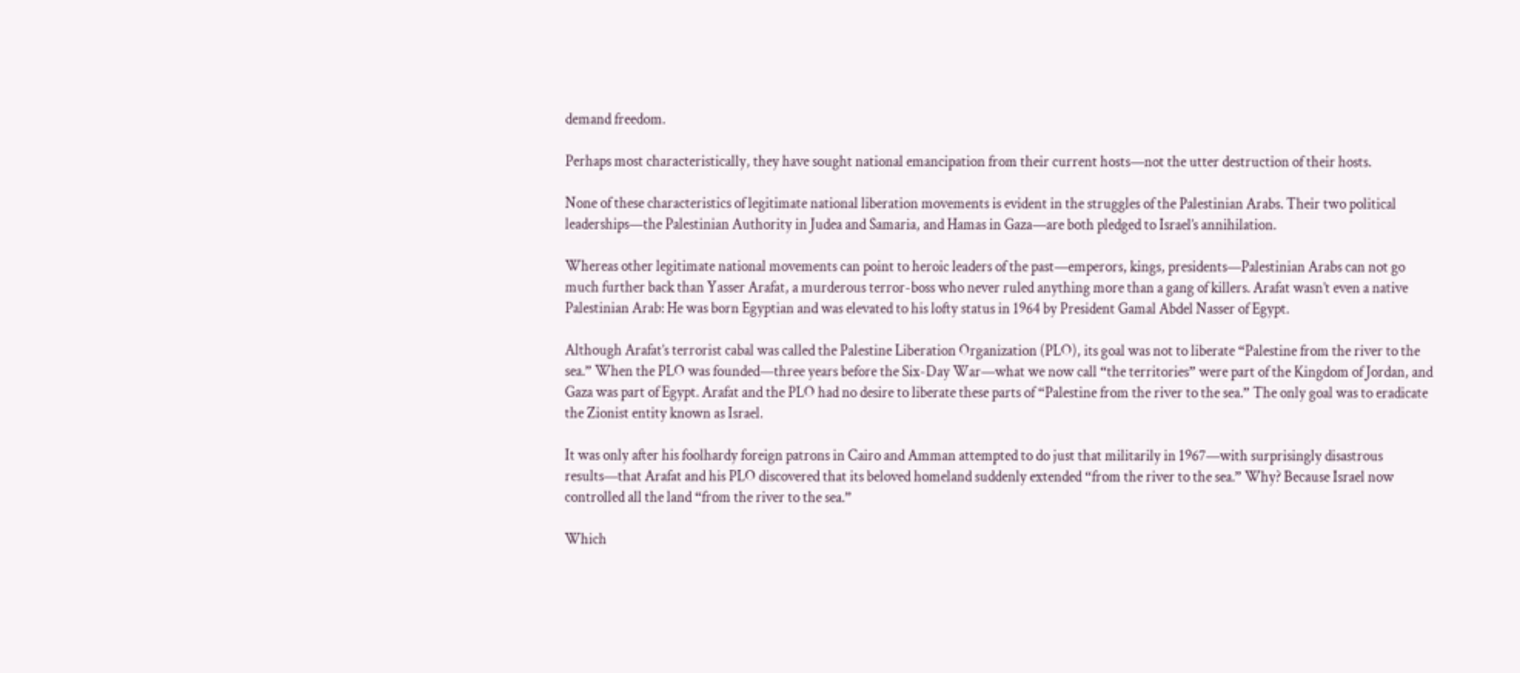demand freedom.

Perhaps most characteristically, they have sought national emancipation from their current hosts—not the utter destruction of their hosts.

None of these characteristics of legitimate national liberation movements is evident in the struggles of the Palestinian Arabs. Their two political leaderships—the Palestinian Authority in Judea and Samaria, and Hamas in Gaza—are both pledged to Israel’s annihilation.

Whereas other legitimate national movements can point to heroic leaders of the past—emperors, kings, presidents—Palestinian Arabs can not go much further back than Yasser Arafat, a murderous terror-boss who never ruled anything more than a gang of killers. Arafat wasn’t even a native Palestinian Arab: He was born Egyptian and was elevated to his lofty status in 1964 by President Gamal Abdel Nasser of Egypt.

Although Arafat’s terrorist cabal was called the Palestine Liberation Organization (PLO), its goal was not to liberate “Palestine from the river to the sea.” When the PLO was founded—three years before the Six-Day War—what we now call “the territories” were part of the Kingdom of Jordan, and Gaza was part of Egypt. Arafat and the PLO had no desire to liberate these parts of “Palestine from the river to the sea.” The only goal was to eradicate the Zionist entity known as Israel.

It was only after his foolhardy foreign patrons in Cairo and Amman attempted to do just that militarily in 1967—with surprisingly disastrous results—that Arafat and his PLO discovered that its beloved homeland suddenly extended “from the river to the sea.” Why? Because Israel now controlled all the land “from the river to the sea.”

Which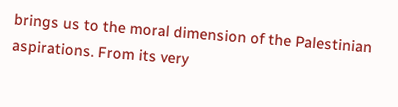brings us to the moral dimension of the Palestinian aspirations. From its very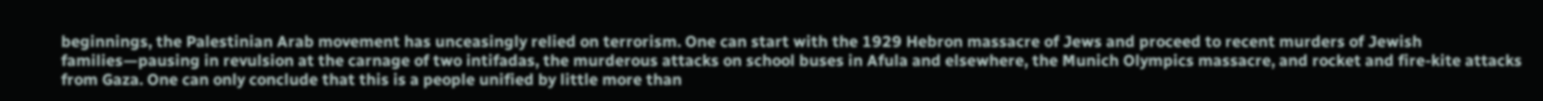beginnings, the Palestinian Arab movement has unceasingly relied on terrorism. One can start with the 1929 Hebron massacre of Jews and proceed to recent murders of Jewish families—pausing in revulsion at the carnage of two intifadas, the murderous attacks on school buses in Afula and elsewhere, the Munich Olympics massacre, and rocket and fire-kite attacks from Gaza. One can only conclude that this is a people unified by little more than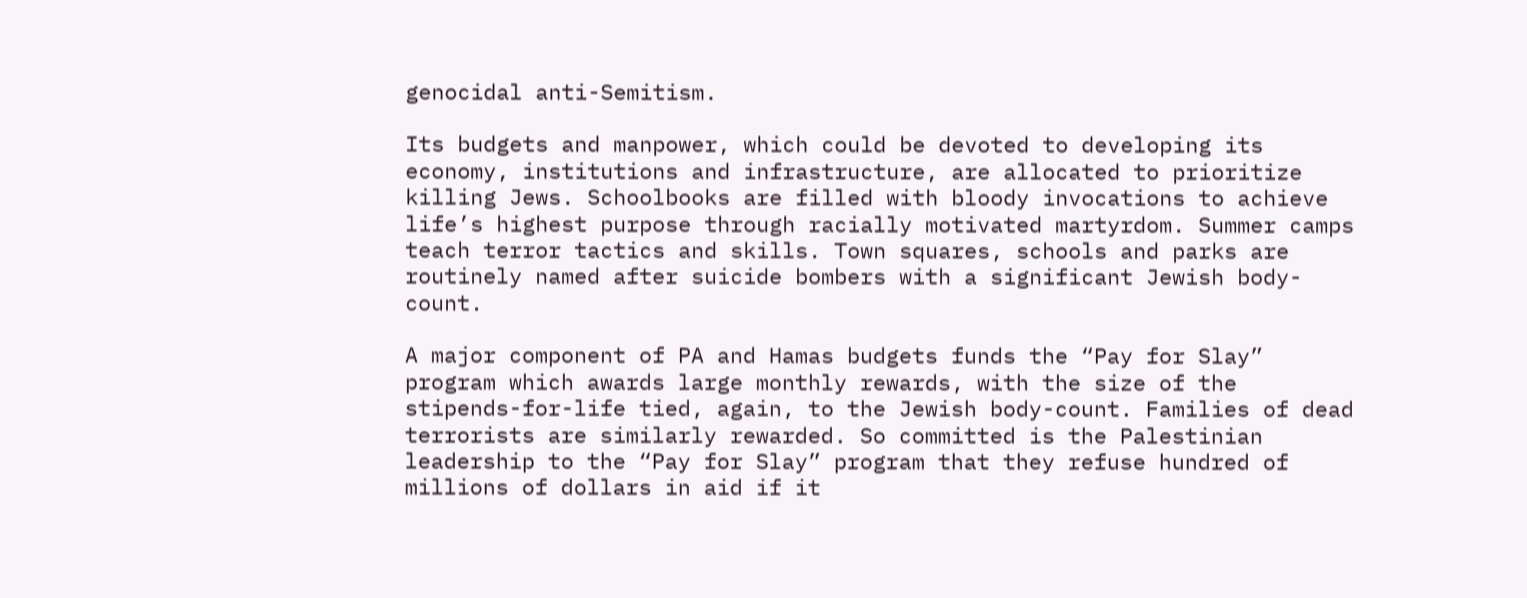genocidal anti-Semitism.

Its budgets and manpower, which could be devoted to developing its economy, institutions and infrastructure, are allocated to prioritize killing Jews. Schoolbooks are filled with bloody invocations to achieve life’s highest purpose through racially motivated martyrdom. Summer camps teach terror tactics and skills. Town squares, schools and parks are routinely named after suicide bombers with a significant Jewish body-count.

A major component of PA and Hamas budgets funds the “Pay for Slay” program which awards large monthly rewards, with the size of the stipends-for-life tied, again, to the Jewish body-count. Families of dead terrorists are similarly rewarded. So committed is the Palestinian leadership to the “Pay for Slay” program that they refuse hundred of millions of dollars in aid if it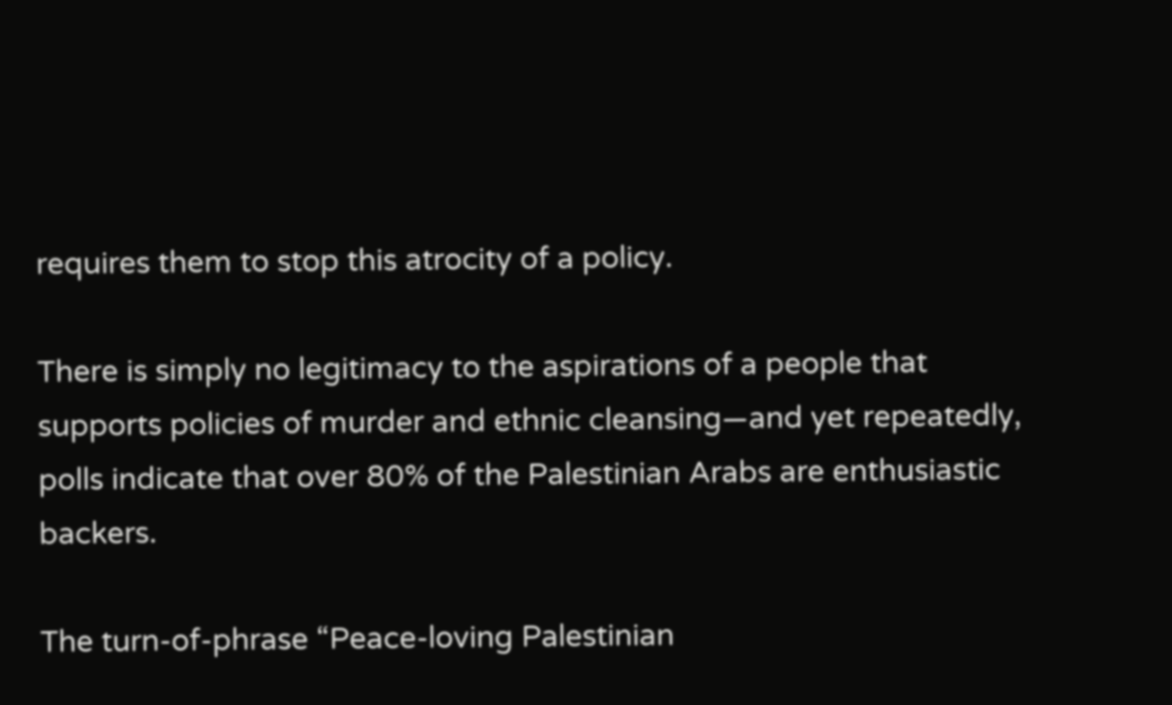requires them to stop this atrocity of a policy.

There is simply no legitimacy to the aspirations of a people that supports policies of murder and ethnic cleansing—and yet repeatedly, polls indicate that over 80% of the Palestinian Arabs are enthusiastic backers.

The turn-of-phrase “Peace-loving Palestinian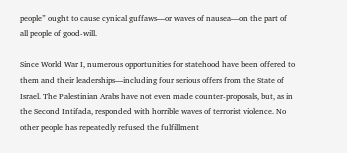people” ought to cause cynical guffaws—or waves of nausea—on the part of all people of good-will.

Since World War I, numerous opportunities for statehood have been offered to them and their leaderships—including four serious offers from the State of Israel. The Palestinian Arabs have not even made counter-proposals, but, as in the Second Intifada, responded with horrible waves of terrorist violence. No other people has repeatedly refused the fulfillment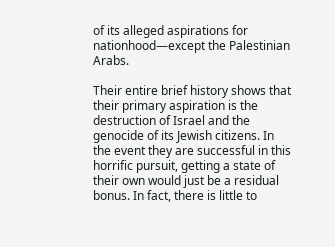of its alleged aspirations for nationhood—except the Palestinian Arabs.

Their entire brief history shows that their primary aspiration is the destruction of Israel and the genocide of its Jewish citizens. In the event they are successful in this horrific pursuit, getting a state of their own would just be a residual bonus. In fact, there is little to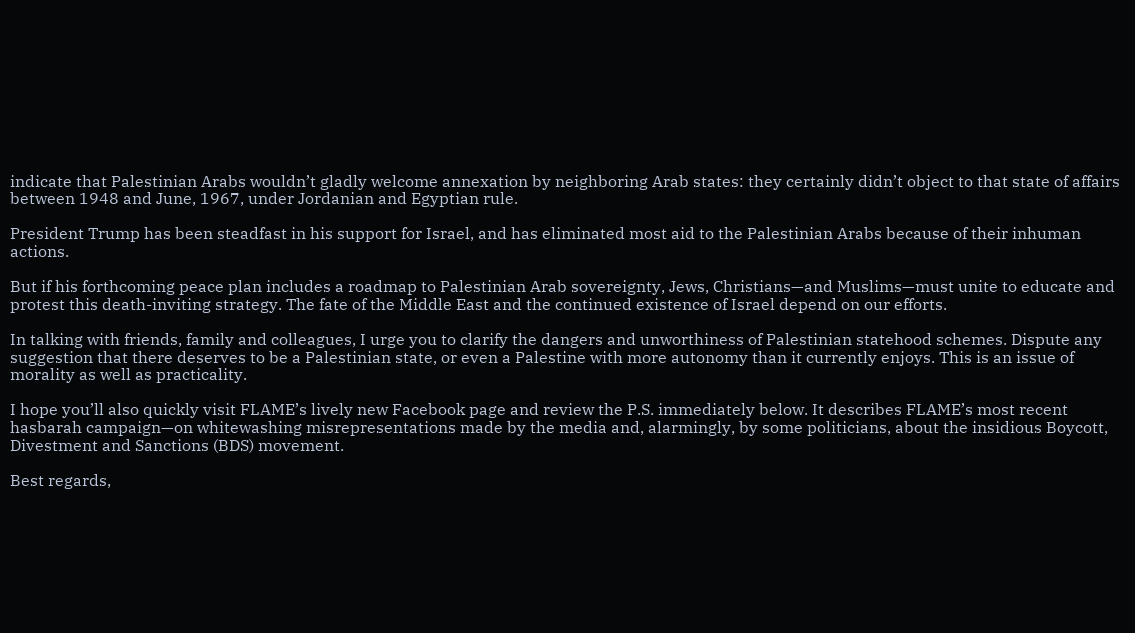indicate that Palestinian Arabs wouldn’t gladly welcome annexation by neighboring Arab states: they certainly didn’t object to that state of affairs between 1948 and June, 1967, under Jordanian and Egyptian rule.

President Trump has been steadfast in his support for Israel, and has eliminated most aid to the Palestinian Arabs because of their inhuman actions.

But if his forthcoming peace plan includes a roadmap to Palestinian Arab sovereignty, Jews, Christians—and Muslims—must unite to educate and protest this death-inviting strategy. The fate of the Middle East and the continued existence of Israel depend on our efforts.

In talking with friends, family and colleagues, I urge you to clarify the dangers and unworthiness of Palestinian statehood schemes. Dispute any suggestion that there deserves to be a Palestinian state, or even a Palestine with more autonomy than it currently enjoys. This is an issue of morality as well as practicality.

I hope you’ll also quickly visit FLAME’s lively new Facebook page and review the P.S. immediately below. It describes FLAME’s most recent hasbarah campaign—on whitewashing misrepresentations made by the media and, alarmingly, by some politicians, about the insidious Boycott, Divestment and Sanctions (BDS) movement.

Best regards,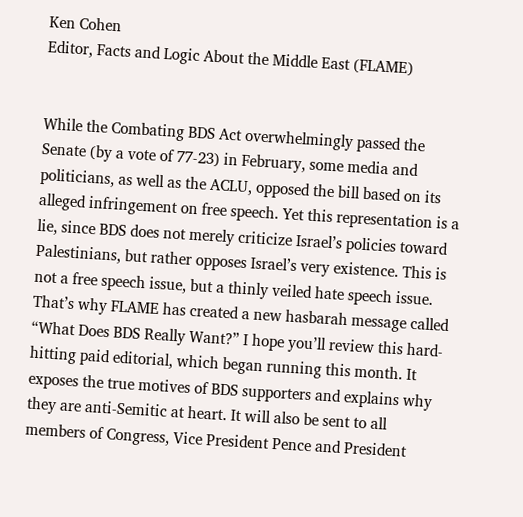Ken Cohen
Editor, Facts and Logic About the Middle East (FLAME)


While the Combating BDS Act overwhelmingly passed the Senate (by a vote of 77-23) in February, some media and politicians, as well as the ACLU, opposed the bill based on its alleged infringement on free speech. Yet this representation is a lie, since BDS does not merely criticize Israel’s policies toward Palestinians, but rather opposes Israel’s very existence. This is not a free speech issue, but a thinly veiled hate speech issue. That’s why FLAME has created a new hasbarah message called “What Does BDS Really Want?” I hope you’ll review this hard-hitting paid editorial, which began running this month. It exposes the true motives of BDS supporters and explains why they are anti-Semitic at heart. It will also be sent to all members of Congress, Vice President Pence and President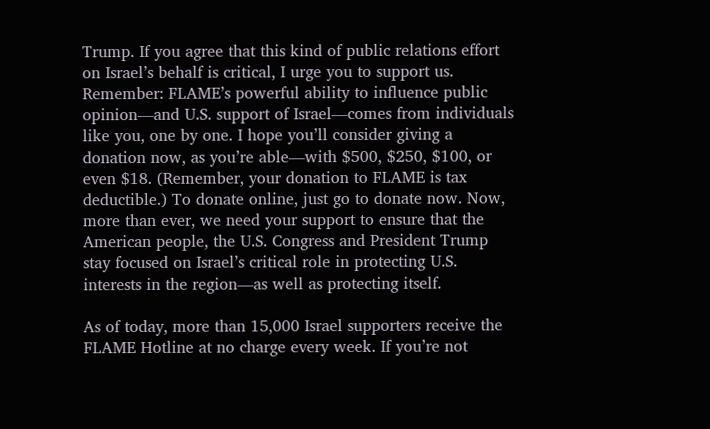Trump. If you agree that this kind of public relations effort on Israel’s behalf is critical, I urge you to support us. Remember: FLAME’s powerful ability to influence public opinion—and U.S. support of Israel—comes from individuals like you, one by one. I hope you’ll consider giving a donation now, as you’re able—with $500, $250, $100, or even $18. (Remember, your donation to FLAME is tax deductible.) To donate online, just go to donate now. Now, more than ever, we need your support to ensure that the American people, the U.S. Congress and President Trump stay focused on Israel’s critical role in protecting U.S. interests in the region—as well as protecting itself.

As of today, more than 15,000 Israel supporters receive the FLAME Hotline at no charge every week. If you’re not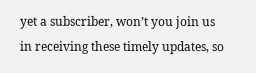yet a subscriber, won’t you join us in receiving these timely updates, so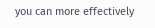you can more effectively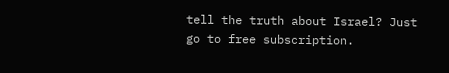tell the truth about Israel? Just go to free subscription.